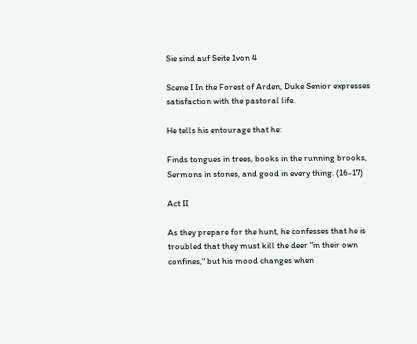Sie sind auf Seite 1von 4

Scene I In the Forest of Arden, Duke Senior expresses satisfaction with the pastoral life.

He tells his entourage that he:

Finds tongues in trees, books in the running brooks, Sermons in stones, and good in every thing. (16-17)

Act II

As they prepare for the hunt, he confesses that he is troubled that they must kill the deer "in their own confines," but his mood changes when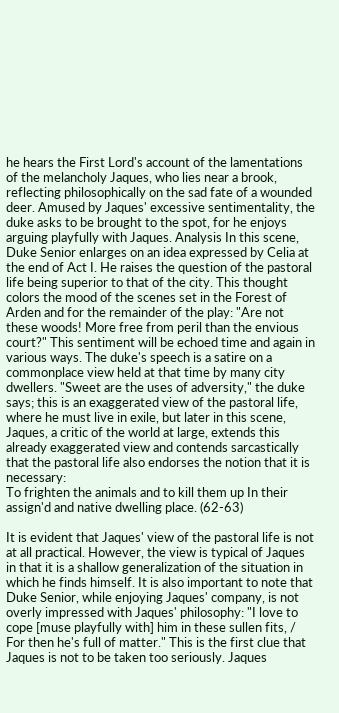he hears the First Lord's account of the lamentations of the melancholy Jaques, who lies near a brook, reflecting philosophically on the sad fate of a wounded deer. Amused by Jaques' excessive sentimentality, the duke asks to be brought to the spot, for he enjoys arguing playfully with Jaques. Analysis In this scene, Duke Senior enlarges on an idea expressed by Celia at the end of Act I. He raises the question of the pastoral life being superior to that of the city. This thought colors the mood of the scenes set in the Forest of Arden and for the remainder of the play: "Are not these woods! More free from peril than the envious court?" This sentiment will be echoed time and again in various ways. The duke's speech is a satire on a commonplace view held at that time by many city dwellers. "Sweet are the uses of adversity," the duke says; this is an exaggerated view of the pastoral life, where he must live in exile, but later in this scene, Jaques, a critic of the world at large, extends this already exaggerated view and contends sarcastically that the pastoral life also endorses the notion that it is necessary:
To frighten the animals and to kill them up In their assign'd and native dwelling place. (62-63)

It is evident that Jaques' view of the pastoral life is not at all practical. However, the view is typical of Jaques in that it is a shallow generalization of the situation in which he finds himself. It is also important to note that Duke Senior, while enjoying Jaques' company, is not overly impressed with Jaques' philosophy: "I love to cope [muse playfully with] him in these sullen fits, / For then he's full of matter." This is the first clue that Jaques is not to be taken too seriously. Jaques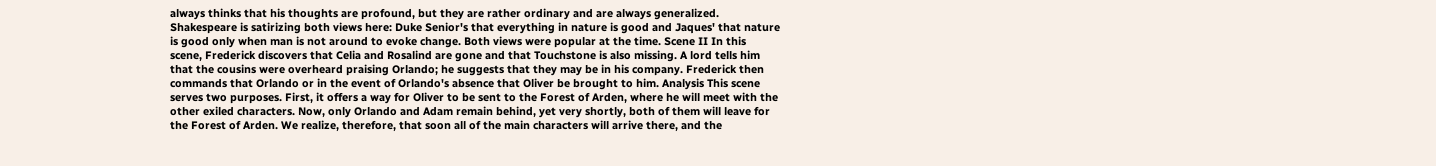always thinks that his thoughts are profound, but they are rather ordinary and are always generalized. Shakespeare is satirizing both views here: Duke Senior's that everything in nature is good and Jaques' that nature is good only when man is not around to evoke change. Both views were popular at the time. Scene II In this scene, Frederick discovers that Celia and Rosalind are gone and that Touchstone is also missing. A lord tells him that the cousins were overheard praising Orlando; he suggests that they may be in his company. Frederick then commands that Orlando or in the event of Orlando's absence that Oliver be brought to him. Analysis This scene serves two purposes. First, it offers a way for Oliver to be sent to the Forest of Arden, where he will meet with the other exiled characters. Now, only Orlando and Adam remain behind, yet very shortly, both of them will leave for the Forest of Arden. We realize, therefore, that soon all of the main characters will arrive there, and the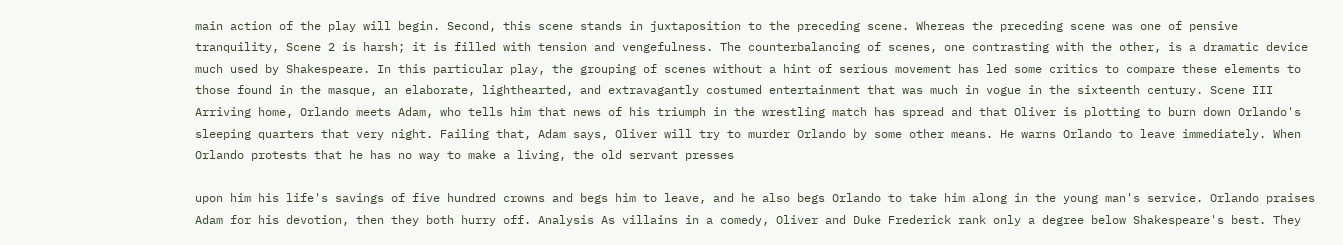main action of the play will begin. Second, this scene stands in juxtaposition to the preceding scene. Whereas the preceding scene was one of pensive tranquility, Scene 2 is harsh; it is filled with tension and vengefulness. The counterbalancing of scenes, one contrasting with the other, is a dramatic device much used by Shakespeare. In this particular play, the grouping of scenes without a hint of serious movement has led some critics to compare these elements to those found in the masque, an elaborate, lighthearted, and extravagantly costumed entertainment that was much in vogue in the sixteenth century. Scene III Arriving home, Orlando meets Adam, who tells him that news of his triumph in the wrestling match has spread and that Oliver is plotting to burn down Orlando's sleeping quarters that very night. Failing that, Adam says, Oliver will try to murder Orlando by some other means. He warns Orlando to leave immediately. When Orlando protests that he has no way to make a living, the old servant presses

upon him his life's savings of five hundred crowns and begs him to leave, and he also begs Orlando to take him along in the young man's service. Orlando praises Adam for his devotion, then they both hurry off. Analysis As villains in a comedy, Oliver and Duke Frederick rank only a degree below Shakespeare's best. They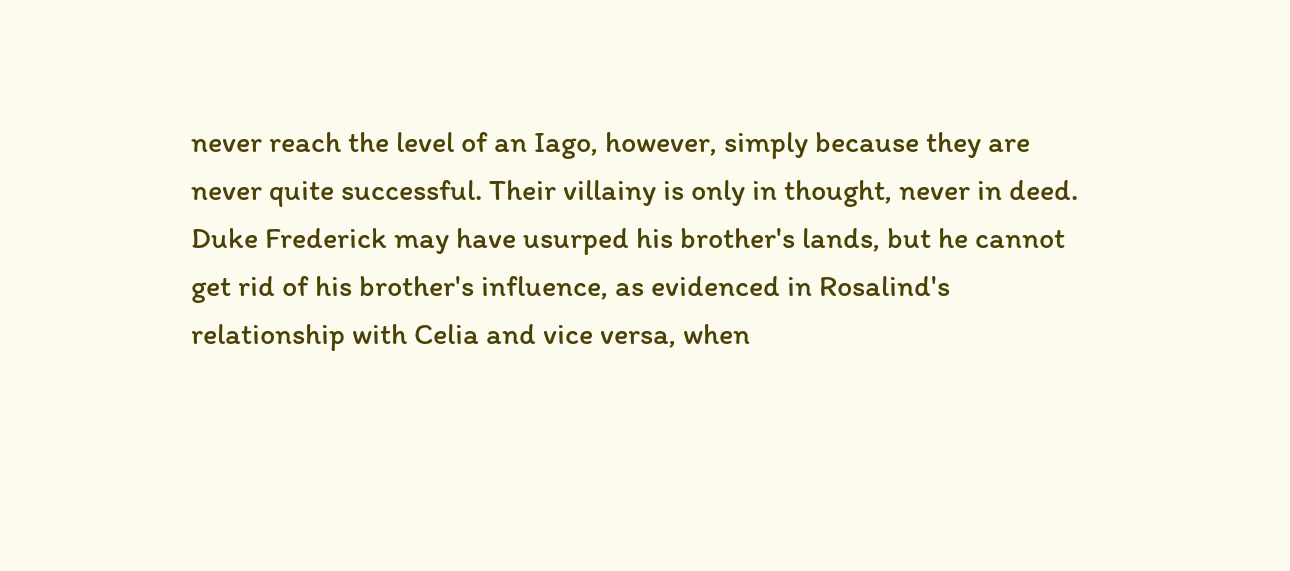never reach the level of an Iago, however, simply because they are never quite successful. Their villainy is only in thought, never in deed. Duke Frederick may have usurped his brother's lands, but he cannot get rid of his brother's influence, as evidenced in Rosalind's relationship with Celia and vice versa, when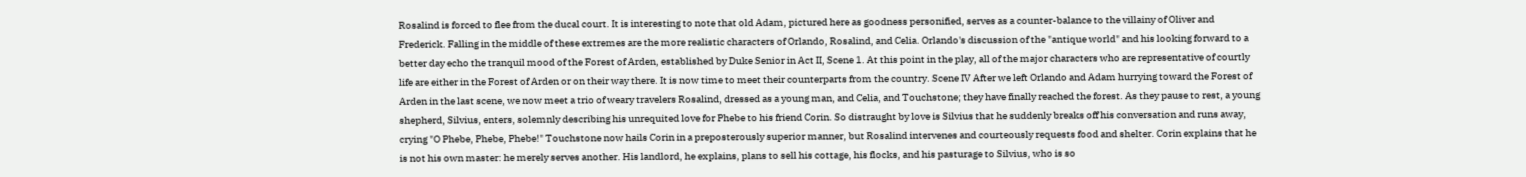Rosalind is forced to flee from the ducal court. It is interesting to note that old Adam, pictured here as goodness personified, serves as a counter-balance to the villainy of Oliver and Frederick. Falling in the middle of these extremes are the more realistic characters of Orlando, Rosalind, and Celia. Orlando's discussion of the "antique world" and his looking forward to a better day echo the tranquil mood of the Forest of Arden, established by Duke Senior in Act II, Scene 1. At this point in the play, all of the major characters who are representative of courtly life are either in the Forest of Arden or on their way there. It is now time to meet their counterparts from the country. Scene IV After we left Orlando and Adam hurrying toward the Forest of Arden in the last scene, we now meet a trio of weary travelers Rosalind, dressed as a young man, and Celia, and Touchstone; they have finally reached the forest. As they pause to rest, a young shepherd, Silvius, enters, solemnly describing his unrequited love for Phebe to his friend Corin. So distraught by love is Silvius that he suddenly breaks off his conversation and runs away, crying "O Phebe, Phebe, Phebe!" Touchstone now hails Corin in a preposterously superior manner, but Rosalind intervenes and courteously requests food and shelter. Corin explains that he is not his own master: he merely serves another. His landlord, he explains, plans to sell his cottage, his flocks, and his pasturage to Silvius, who is so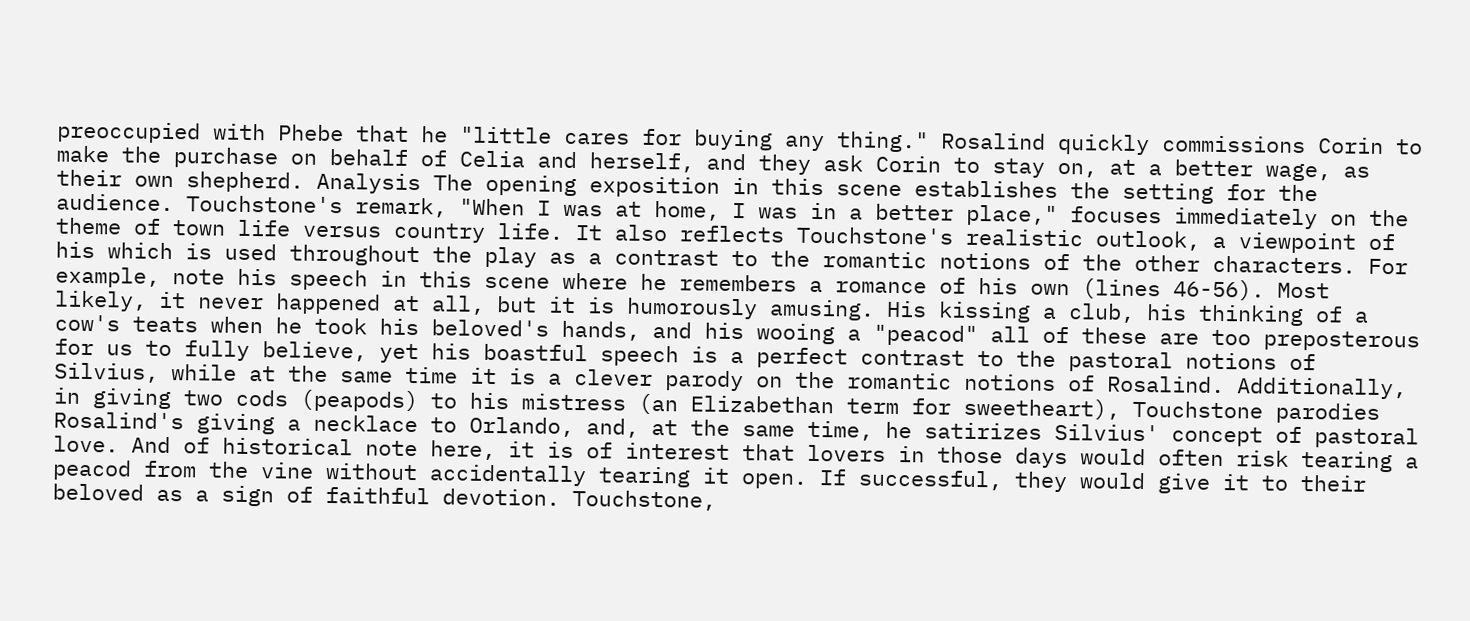preoccupied with Phebe that he "little cares for buying any thing." Rosalind quickly commissions Corin to make the purchase on behalf of Celia and herself, and they ask Corin to stay on, at a better wage, as their own shepherd. Analysis The opening exposition in this scene establishes the setting for the audience. Touchstone's remark, "When I was at home, I was in a better place," focuses immediately on the theme of town life versus country life. It also reflects Touchstone's realistic outlook, a viewpoint of his which is used throughout the play as a contrast to the romantic notions of the other characters. For example, note his speech in this scene where he remembers a romance of his own (lines 46-56). Most likely, it never happened at all, but it is humorously amusing. His kissing a club, his thinking of a cow's teats when he took his beloved's hands, and his wooing a "peacod" all of these are too preposterous for us to fully believe, yet his boastful speech is a perfect contrast to the pastoral notions of Silvius, while at the same time it is a clever parody on the romantic notions of Rosalind. Additionally, in giving two cods (peapods) to his mistress (an Elizabethan term for sweetheart), Touchstone parodies Rosalind's giving a necklace to Orlando, and, at the same time, he satirizes Silvius' concept of pastoral love. And of historical note here, it is of interest that lovers in those days would often risk tearing a peacod from the vine without accidentally tearing it open. If successful, they would give it to their beloved as a sign of faithful devotion. Touchstone,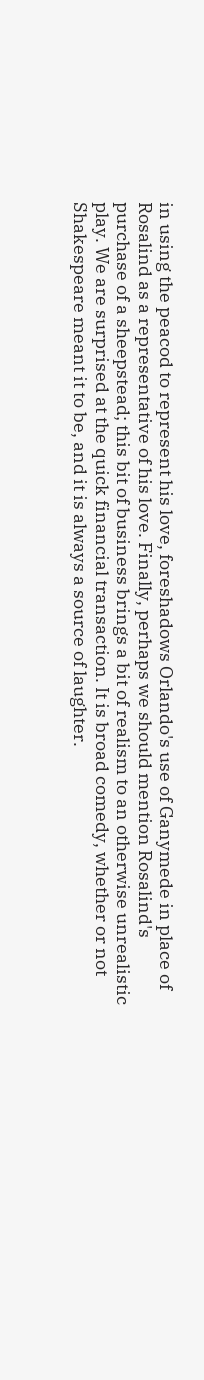in using the peacod to represent his love, foreshadows Orlando's use of Ganymede in place of Rosalind as a representative of his love. Finally, perhaps we should mention Rosalind's purchase of a sheepstead; this bit of business brings a bit of realism to an otherwise unrealistic play. We are surprised at the quick financial transaction. It is broad comedy, whether or not Shakespeare meant it to be, and it is always a source of laughter.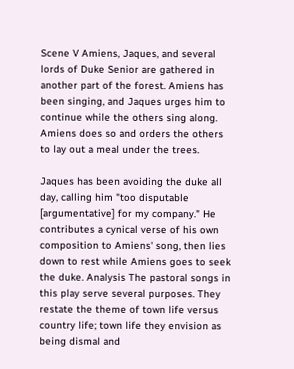Scene V Amiens, Jaques, and several lords of Duke Senior are gathered in another part of the forest. Amiens has been singing, and Jaques urges him to continue while the others sing along. Amiens does so and orders the others to lay out a meal under the trees.

Jaques has been avoiding the duke all day, calling him "too disputable [argumentative] for my company." He contributes a cynical verse of his own composition to Amiens' song, then lies down to rest while Amiens goes to seek the duke. Analysis The pastoral songs in this play serve several purposes. They restate the theme of town life versus country life; town life they envision as being dismal and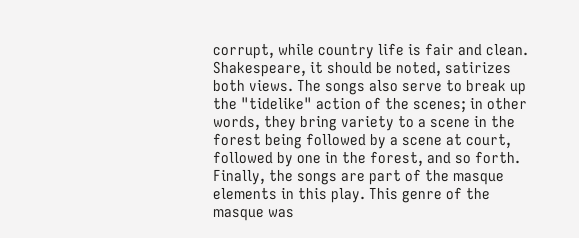corrupt, while country life is fair and clean. Shakespeare, it should be noted, satirizes both views. The songs also serve to break up the "tidelike" action of the scenes; in other words, they bring variety to a scene in the forest being followed by a scene at court, followed by one in the forest, and so forth. Finally, the songs are part of the masque elements in this play. This genre of the masque was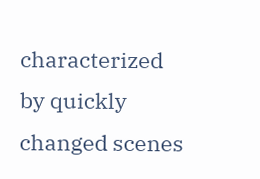characterized by quickly changed scenes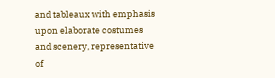and tableaux with emphasis upon elaborate costumes and scenery, representative of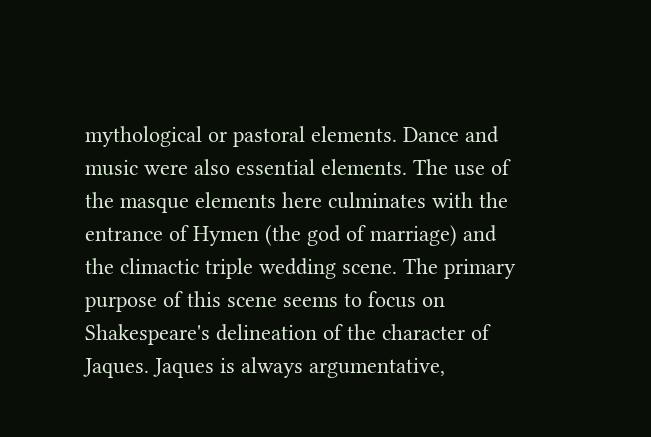mythological or pastoral elements. Dance and music were also essential elements. The use of the masque elements here culminates with the entrance of Hymen (the god of marriage) and the climactic triple wedding scene. The primary purpose of this scene seems to focus on Shakespeare's delineation of the character of Jaques. Jaques is always argumentative,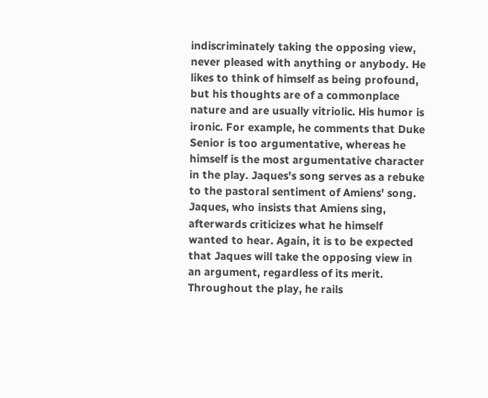indiscriminately taking the opposing view, never pleased with anything or anybody. He likes to think of himself as being profound, but his thoughts are of a commonplace nature and are usually vitriolic. His humor is ironic. For example, he comments that Duke Senior is too argumentative, whereas he himself is the most argumentative character in the play. Jaques's song serves as a rebuke to the pastoral sentiment of Amiens' song. Jaques, who insists that Amiens sing, afterwards criticizes what he himself wanted to hear. Again, it is to be expected that Jaques will take the opposing view in an argument, regardless of its merit. Throughout the play, he rails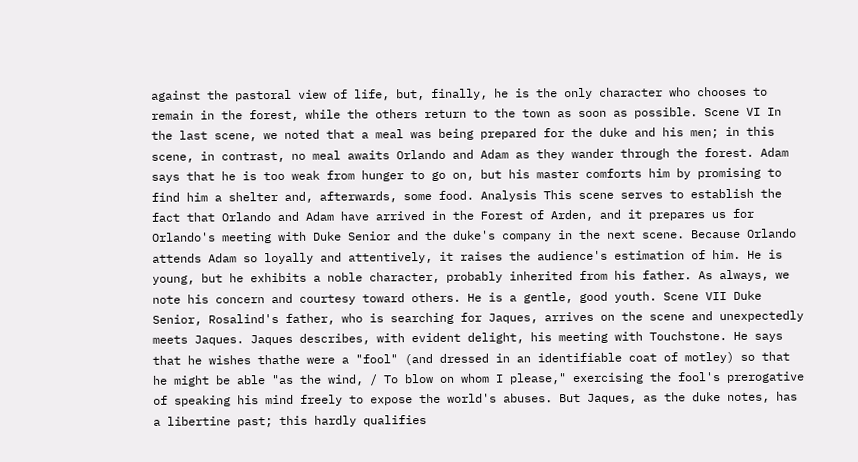against the pastoral view of life, but, finally, he is the only character who chooses to remain in the forest, while the others return to the town as soon as possible. Scene VI In the last scene, we noted that a meal was being prepared for the duke and his men; in this scene, in contrast, no meal awaits Orlando and Adam as they wander through the forest. Adam says that he is too weak from hunger to go on, but his master comforts him by promising to find him a shelter and, afterwards, some food. Analysis This scene serves to establish the fact that Orlando and Adam have arrived in the Forest of Arden, and it prepares us for Orlando's meeting with Duke Senior and the duke's company in the next scene. Because Orlando attends Adam so loyally and attentively, it raises the audience's estimation of him. He is young, but he exhibits a noble character, probably inherited from his father. As always, we note his concern and courtesy toward others. He is a gentle, good youth. Scene VII Duke Senior, Rosalind's father, who is searching for Jaques, arrives on the scene and unexpectedly meets Jaques. Jaques describes, with evident delight, his meeting with Touchstone. He says that he wishes thathe were a "fool" (and dressed in an identifiable coat of motley) so that he might be able "as the wind, / To blow on whom I please," exercising the fool's prerogative of speaking his mind freely to expose the world's abuses. But Jaques, as the duke notes, has a libertine past; this hardly qualifies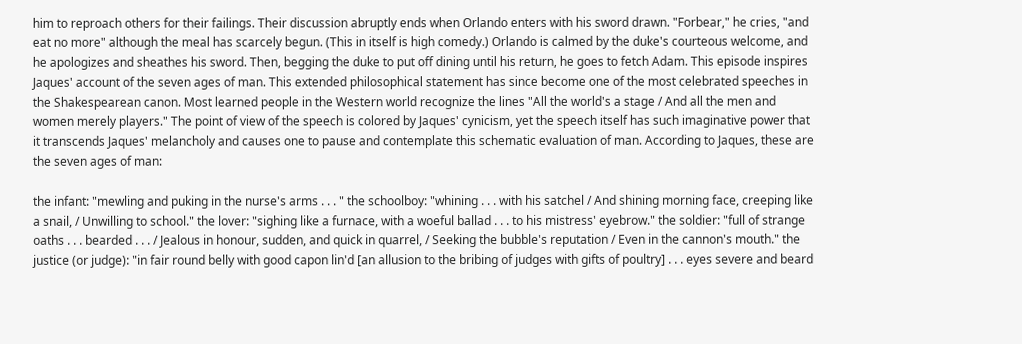him to reproach others for their failings. Their discussion abruptly ends when Orlando enters with his sword drawn. "Forbear," he cries, "and eat no more" although the meal has scarcely begun. (This in itself is high comedy.) Orlando is calmed by the duke's courteous welcome, and he apologizes and sheathes his sword. Then, begging the duke to put off dining until his return, he goes to fetch Adam. This episode inspires Jaques' account of the seven ages of man. This extended philosophical statement has since become one of the most celebrated speeches in the Shakespearean canon. Most learned people in the Western world recognize the lines "All the world's a stage / And all the men and women merely players." The point of view of the speech is colored by Jaques' cynicism, yet the speech itself has such imaginative power that it transcends Jaques' melancholy and causes one to pause and contemplate this schematic evaluation of man. According to Jaques, these are the seven ages of man:

the infant: "mewling and puking in the nurse's arms . . . " the schoolboy: "whining . . . with his satchel / And shining morning face, creeping like a snail, / Unwilling to school." the lover: "sighing like a furnace, with a woeful ballad . . . to his mistress' eyebrow." the soldier: "full of strange oaths . . . bearded . . . / Jealous in honour, sudden, and quick in quarrel, / Seeking the bubble's reputation / Even in the cannon's mouth." the justice (or judge): "in fair round belly with good capon lin'd [an allusion to the bribing of judges with gifts of poultry] . . . eyes severe and beard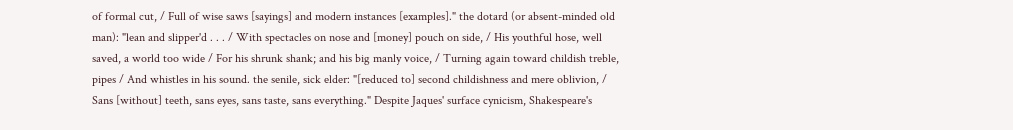of formal cut, / Full of wise saws [sayings] and modern instances [examples]." the dotard (or absent-minded old man): "lean and slipper'd . . . / With spectacles on nose and [money] pouch on side, / His youthful hose, well saved, a world too wide / For his shrunk shank; and his big manly voice, / Turning again toward childish treble, pipes / And whistles in his sound. the senile, sick elder: "[reduced to] second childishness and mere oblivion, / Sans [without] teeth, sans eyes, sans taste, sans everything." Despite Jaques' surface cynicism, Shakespeare's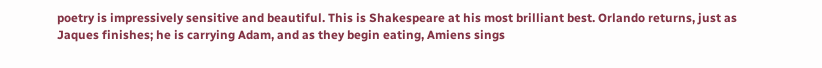poetry is impressively sensitive and beautiful. This is Shakespeare at his most brilliant best. Orlando returns, just as Jaques finishes; he is carrying Adam, and as they begin eating, Amiens sings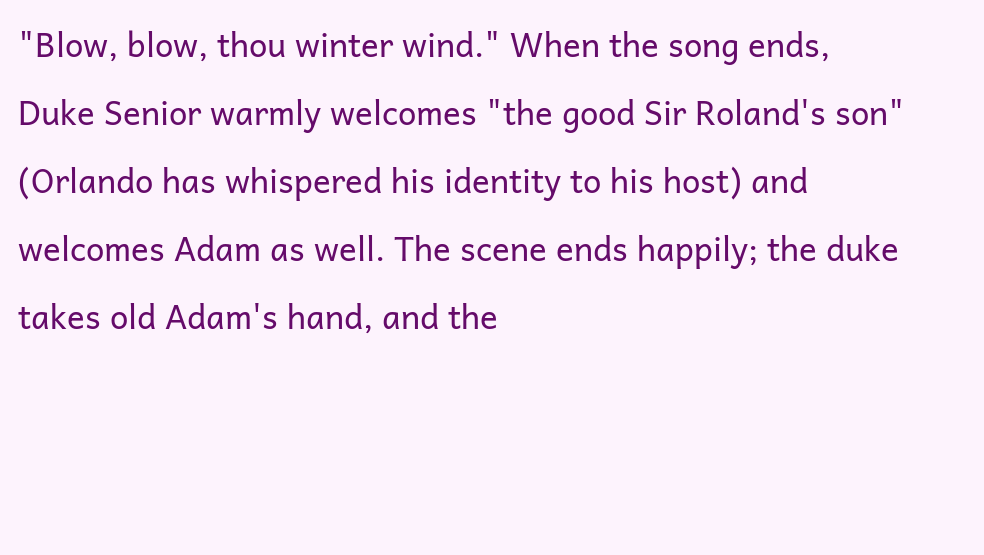"Blow, blow, thou winter wind." When the song ends, Duke Senior warmly welcomes "the good Sir Roland's son" (Orlando has whispered his identity to his host) and welcomes Adam as well. The scene ends happily; the duke takes old Adam's hand, and the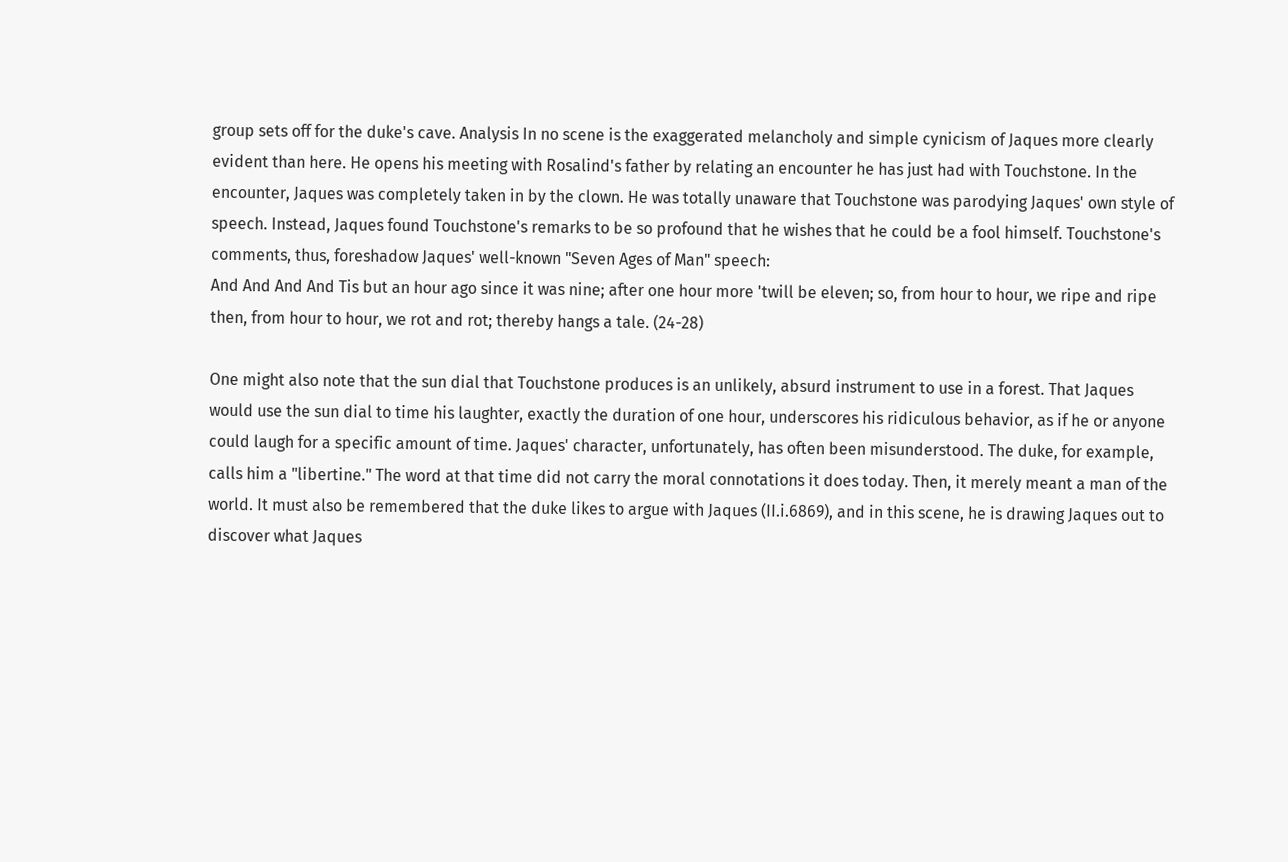group sets off for the duke's cave. Analysis In no scene is the exaggerated melancholy and simple cynicism of Jaques more clearly evident than here. He opens his meeting with Rosalind's father by relating an encounter he has just had with Touchstone. In the encounter, Jaques was completely taken in by the clown. He was totally unaware that Touchstone was parodying Jaques' own style of speech. Instead, Jaques found Touchstone's remarks to be so profound that he wishes that he could be a fool himself. Touchstone's comments, thus, foreshadow Jaques' well-known "Seven Ages of Man" speech:
And And And And Tis but an hour ago since it was nine; after one hour more 'twill be eleven; so, from hour to hour, we ripe and ripe then, from hour to hour, we rot and rot; thereby hangs a tale. (24-28)

One might also note that the sun dial that Touchstone produces is an unlikely, absurd instrument to use in a forest. That Jaques would use the sun dial to time his laughter, exactly the duration of one hour, underscores his ridiculous behavior, as if he or anyone could laugh for a specific amount of time. Jaques' character, unfortunately, has often been misunderstood. The duke, for example, calls him a "libertine." The word at that time did not carry the moral connotations it does today. Then, it merely meant a man of the world. It must also be remembered that the duke likes to argue with Jaques (II.i.6869), and in this scene, he is drawing Jaques out to discover what Jaques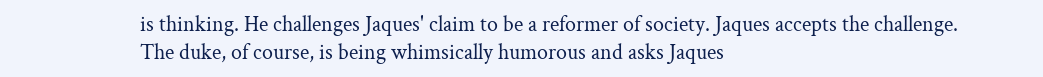is thinking. He challenges Jaques' claim to be a reformer of society. Jaques accepts the challenge. The duke, of course, is being whimsically humorous and asks Jaques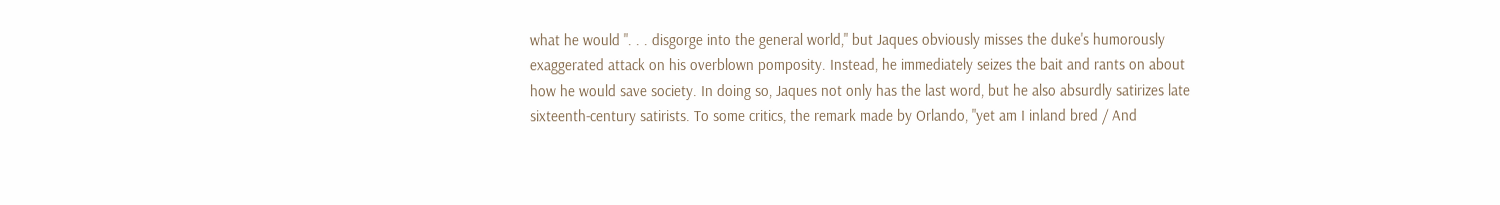what he would ". . . disgorge into the general world," but Jaques obviously misses the duke's humorously exaggerated attack on his overblown pomposity. Instead, he immediately seizes the bait and rants on about how he would save society. In doing so, Jaques not only has the last word, but he also absurdly satirizes late sixteenth-century satirists. To some critics, the remark made by Orlando, "yet am I inland bred / And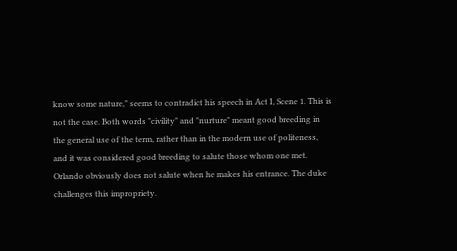know some nature," seems to contradict his speech in Act I, Scene 1. This is not the case. Both words "civility" and "nurture" meant good breeding in the general use of the term, rather than in the modern use of politeness, and it was considered good breeding to salute those whom one met. Orlando obviously does not salute when he makes his entrance. The duke challenges this impropriety.